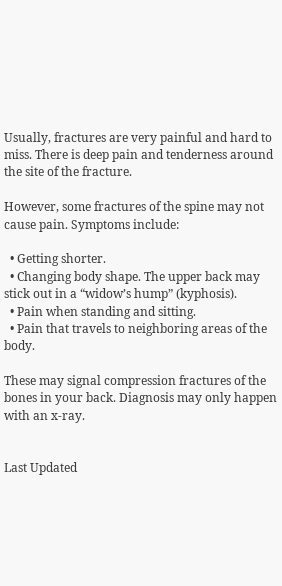Usually, fractures are very painful and hard to miss. There is deep pain and tenderness around the site of the fracture.

However, some fractures of the spine may not cause pain. Symptoms include:

  • Getting shorter.
  • Changing body shape. The upper back may stick out in a “widow’s hump” (kyphosis).
  • Pain when standing and sitting.
  • Pain that travels to neighboring areas of the body.

These may signal compression fractures of the bones in your back. Diagnosis may only happen with an x-ray.


Last Updated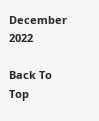December 2022

Back To Top